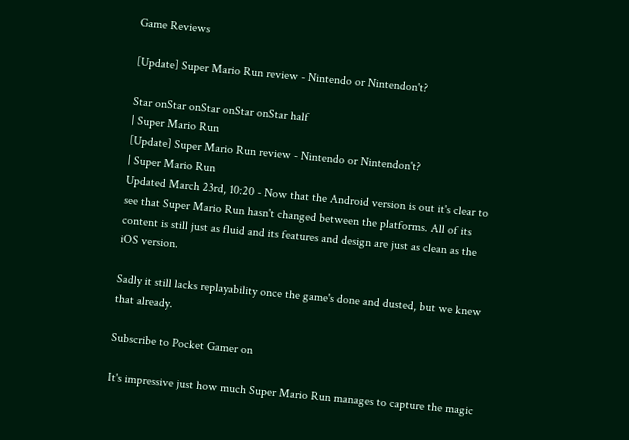Game Reviews

[Update] Super Mario Run review - Nintendo or Nintendon't?

Star onStar onStar onStar onStar half
| Super Mario Run
[Update] Super Mario Run review - Nintendo or Nintendon't?
| Super Mario Run
Updated March 23rd, 10:20 - Now that the Android version is out it's clear to see that Super Mario Run hasn't changed between the platforms. All of its content is still just as fluid and its features and design are just as clean as the iOS version.

Sadly it still lacks replayability once the game's done and dusted, but we knew that already.

Subscribe to Pocket Gamer on

It's impressive just how much Super Mario Run manages to capture the magic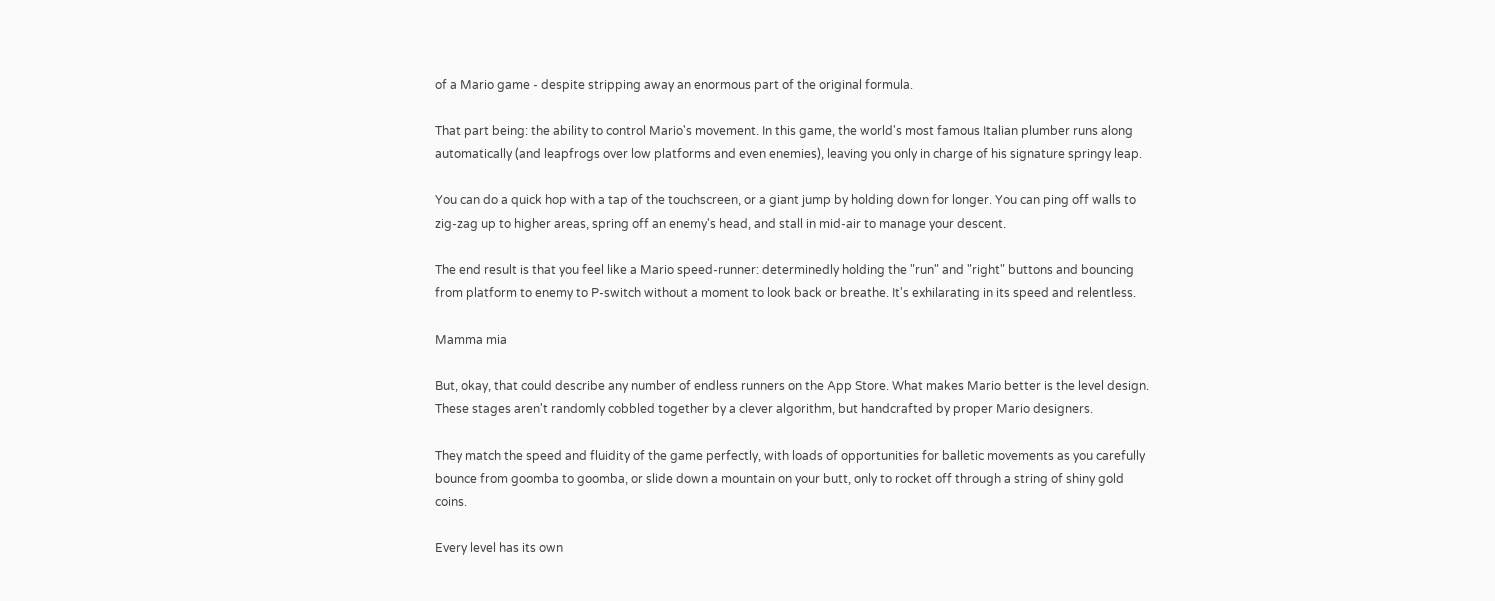of a Mario game - despite stripping away an enormous part of the original formula.

That part being: the ability to control Mario's movement. In this game, the world's most famous Italian plumber runs along automatically (and leapfrogs over low platforms and even enemies), leaving you only in charge of his signature springy leap.

You can do a quick hop with a tap of the touchscreen, or a giant jump by holding down for longer. You can ping off walls to zig-zag up to higher areas, spring off an enemy's head, and stall in mid-air to manage your descent.

The end result is that you feel like a Mario speed-runner: determinedly holding the "run" and "right" buttons and bouncing from platform to enemy to P-switch without a moment to look back or breathe. It's exhilarating in its speed and relentless.

Mamma mia

But, okay, that could describe any number of endless runners on the App Store. What makes Mario better is the level design. These stages aren't randomly cobbled together by a clever algorithm, but handcrafted by proper Mario designers.

They match the speed and fluidity of the game perfectly, with loads of opportunities for balletic movements as you carefully bounce from goomba to goomba, or slide down a mountain on your butt, only to rocket off through a string of shiny gold coins.

Every level has its own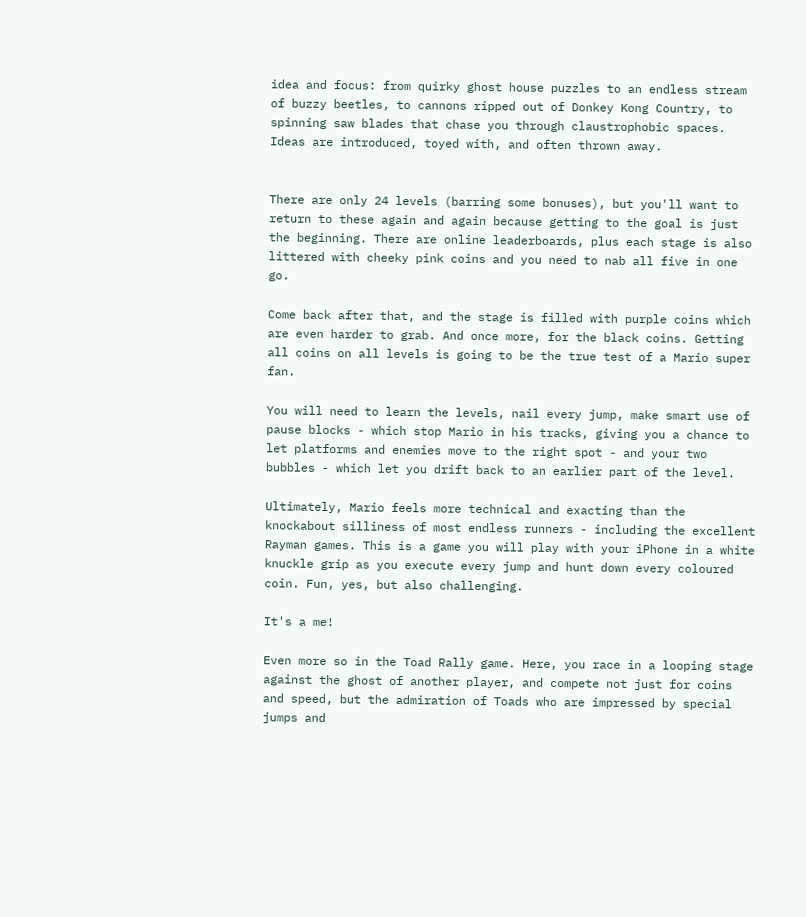idea and focus: from quirky ghost house puzzles to an endless stream of buzzy beetles, to cannons ripped out of Donkey Kong Country, to spinning saw blades that chase you through claustrophobic spaces. Ideas are introduced, toyed with, and often thrown away.


There are only 24 levels (barring some bonuses), but you'll want to return to these again and again because getting to the goal is just the beginning. There are online leaderboards, plus each stage is also littered with cheeky pink coins and you need to nab all five in one go.

Come back after that, and the stage is filled with purple coins which are even harder to grab. And once more, for the black coins. Getting all coins on all levels is going to be the true test of a Mario super fan.

You will need to learn the levels, nail every jump, make smart use of pause blocks - which stop Mario in his tracks, giving you a chance to let platforms and enemies move to the right spot - and your two bubbles - which let you drift back to an earlier part of the level.

Ultimately, Mario feels more technical and exacting than the knockabout silliness of most endless runners - including the excellent Rayman games. This is a game you will play with your iPhone in a white knuckle grip as you execute every jump and hunt down every coloured coin. Fun, yes, but also challenging.

It's a me!

Even more so in the Toad Rally game. Here, you race in a looping stage against the ghost of another player, and compete not just for coins and speed, but the admiration of Toads who are impressed by special jumps and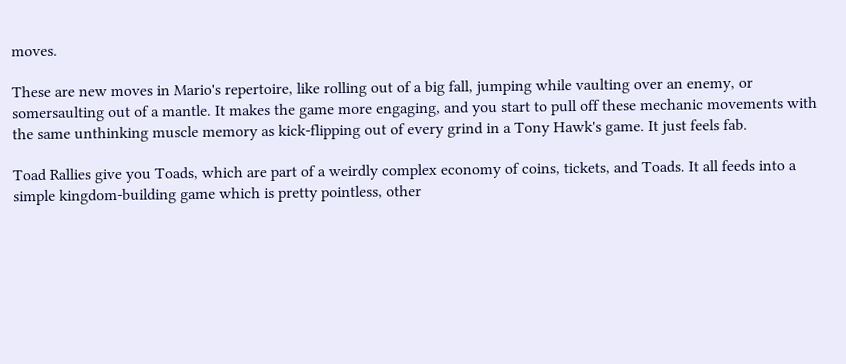moves.

These are new moves in Mario's repertoire, like rolling out of a big fall, jumping while vaulting over an enemy, or somersaulting out of a mantle. It makes the game more engaging, and you start to pull off these mechanic movements with the same unthinking muscle memory as kick-flipping out of every grind in a Tony Hawk's game. It just feels fab.

Toad Rallies give you Toads, which are part of a weirdly complex economy of coins, tickets, and Toads. It all feeds into a simple kingdom-building game which is pretty pointless, other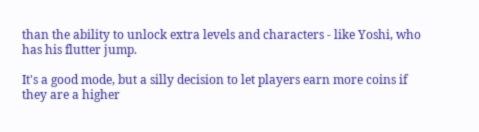than the ability to unlock extra levels and characters - like Yoshi, who has his flutter jump.

It's a good mode, but a silly decision to let players earn more coins if they are a higher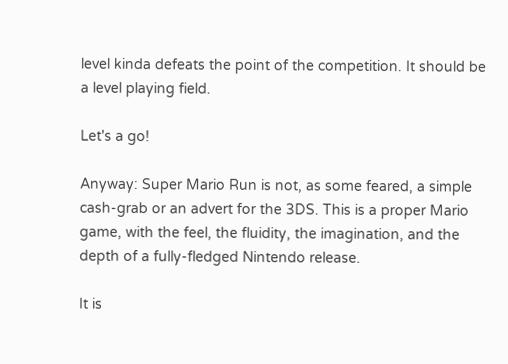level kinda defeats the point of the competition. It should be a level playing field.

Let's a go!

Anyway: Super Mario Run is not, as some feared, a simple cash-grab or an advert for the 3DS. This is a proper Mario game, with the feel, the fluidity, the imagination, and the depth of a fully-fledged Nintendo release.

It is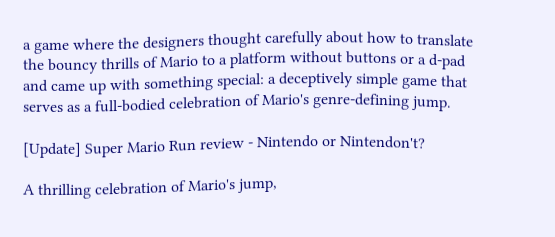a game where the designers thought carefully about how to translate the bouncy thrills of Mario to a platform without buttons or a d-pad and came up with something special: a deceptively simple game that serves as a full-bodied celebration of Mario's genre-defining jump.

[Update] Super Mario Run review - Nintendo or Nintendon't?

A thrilling celebration of Mario's jump,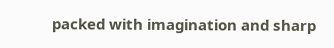packed with imagination and sharp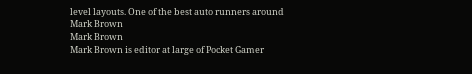level layouts. One of the best auto runners around
Mark Brown
Mark Brown
Mark Brown is editor at large of Pocket Gamer